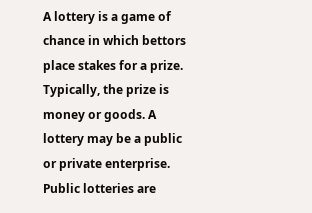A lottery is a game of chance in which bettors place stakes for a prize. Typically, the prize is money or goods. A lottery may be a public or private enterprise. Public lotteries are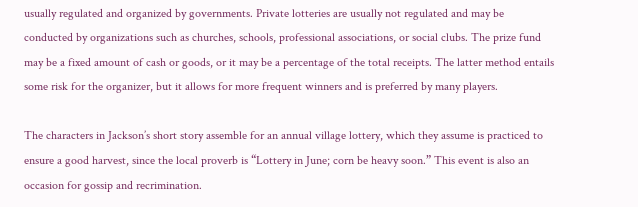usually regulated and organized by governments. Private lotteries are usually not regulated and may be conducted by organizations such as churches, schools, professional associations, or social clubs. The prize fund may be a fixed amount of cash or goods, or it may be a percentage of the total receipts. The latter method entails some risk for the organizer, but it allows for more frequent winners and is preferred by many players.

The characters in Jackson’s short story assemble for an annual village lottery, which they assume is practiced to ensure a good harvest, since the local proverb is “Lottery in June; corn be heavy soon.” This event is also an occasion for gossip and recrimination.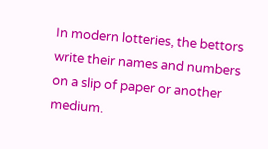In modern lotteries, the bettors write their names and numbers on a slip of paper or another medium.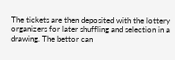The tickets are then deposited with the lottery organizers for later shuffling and selection in a drawing. The bettor can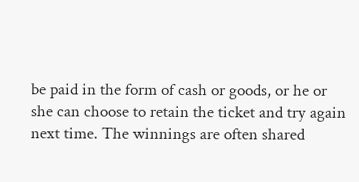be paid in the form of cash or goods, or he or she can choose to retain the ticket and try again next time. The winnings are often shared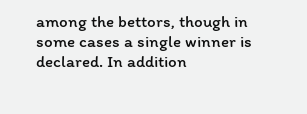among the bettors, though in some cases a single winner is declared. In addition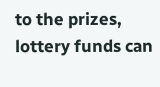to the prizes, lottery funds can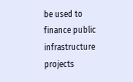be used to finance public infrastructure projects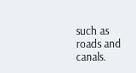such as roads and canals.